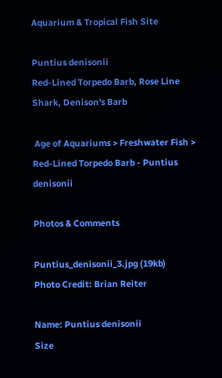Aquarium & Tropical Fish Site

Puntius denisonii
Red-Lined Torpedo Barb, Rose Line Shark, Denison's Barb

 Age of Aquariums > Freshwater Fish > Red-Lined Torpedo Barb - Puntius denisonii

Photos & Comments

Puntius_denisonii_3.jpg (19kb)
Photo Credit: Brian Reiter

Name: Puntius denisonii
Size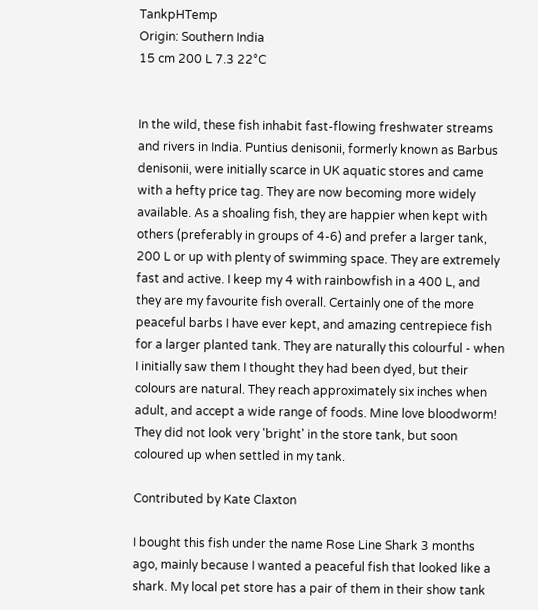TankpHTemp
Origin: Southern India
15 cm 200 L 7.3 22°C


In the wild, these fish inhabit fast-flowing freshwater streams and rivers in India. Puntius denisonii, formerly known as Barbus denisonii, were initially scarce in UK aquatic stores and came with a hefty price tag. They are now becoming more widely available. As a shoaling fish, they are happier when kept with others (preferably in groups of 4-6) and prefer a larger tank, 200 L or up with plenty of swimming space. They are extremely fast and active. I keep my 4 with rainbowfish in a 400 L, and they are my favourite fish overall. Certainly one of the more peaceful barbs I have ever kept, and amazing centrepiece fish for a larger planted tank. They are naturally this colourful - when I initially saw them I thought they had been dyed, but their colours are natural. They reach approximately six inches when adult, and accept a wide range of foods. Mine love bloodworm! They did not look very 'bright' in the store tank, but soon coloured up when settled in my tank.

Contributed by Kate Claxton

I bought this fish under the name Rose Line Shark 3 months ago, mainly because I wanted a peaceful fish that looked like a shark. My local pet store has a pair of them in their show tank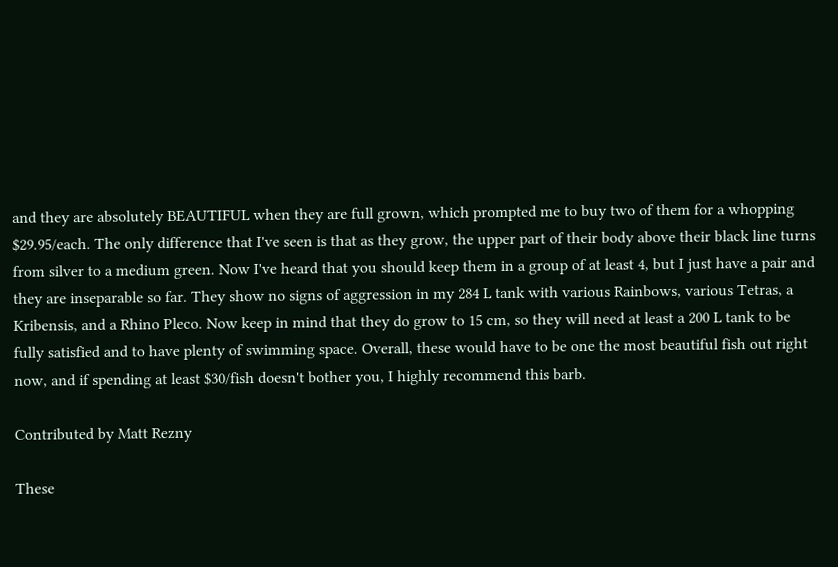and they are absolutely BEAUTIFUL when they are full grown, which prompted me to buy two of them for a whopping $29.95/each. The only difference that I've seen is that as they grow, the upper part of their body above their black line turns from silver to a medium green. Now I've heard that you should keep them in a group of at least 4, but I just have a pair and they are inseparable so far. They show no signs of aggression in my 284 L tank with various Rainbows, various Tetras, a Kribensis, and a Rhino Pleco. Now keep in mind that they do grow to 15 cm, so they will need at least a 200 L tank to be fully satisfied and to have plenty of swimming space. Overall, these would have to be one the most beautiful fish out right now, and if spending at least $30/fish doesn't bother you, I highly recommend this barb.

Contributed by Matt Rezny

These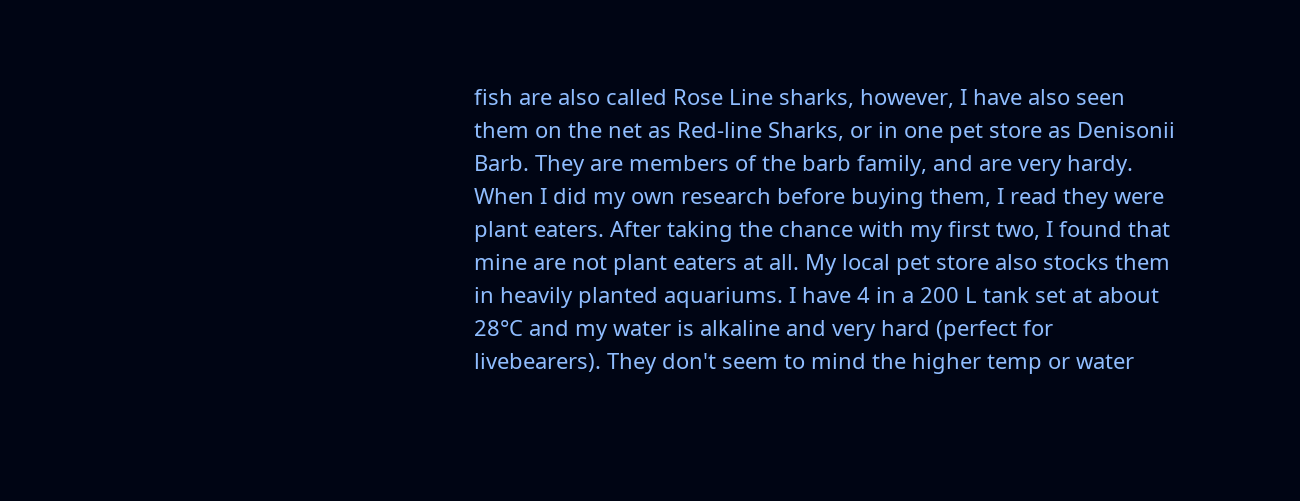fish are also called Rose Line sharks, however, I have also seen them on the net as Red-line Sharks, or in one pet store as Denisonii Barb. They are members of the barb family, and are very hardy. When I did my own research before buying them, I read they were plant eaters. After taking the chance with my first two, I found that mine are not plant eaters at all. My local pet store also stocks them in heavily planted aquariums. I have 4 in a 200 L tank set at about 28°C and my water is alkaline and very hard (perfect for livebearers). They don't seem to mind the higher temp or water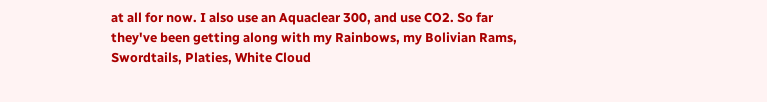at all for now. I also use an Aquaclear 300, and use CO2. So far they've been getting along with my Rainbows, my Bolivian Rams, Swordtails, Platies, White Cloud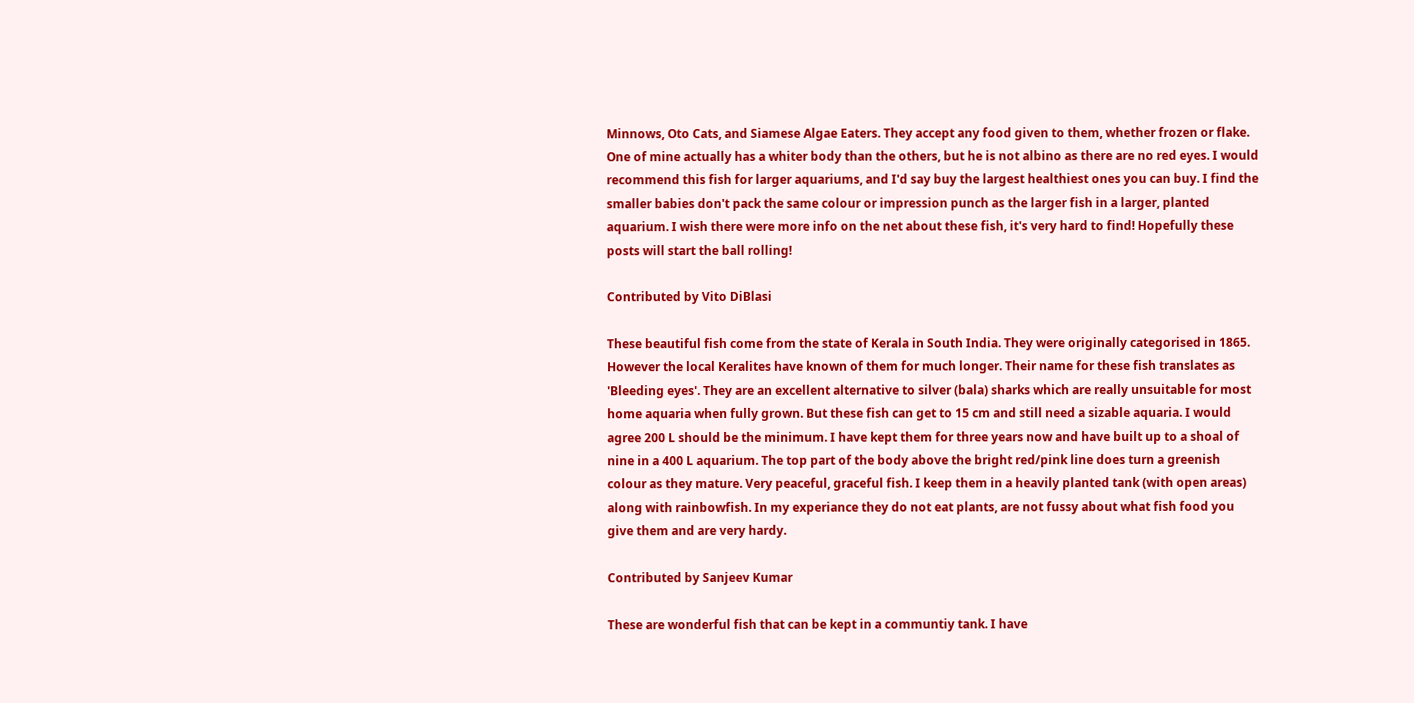Minnows, Oto Cats, and Siamese Algae Eaters. They accept any food given to them, whether frozen or flake. One of mine actually has a whiter body than the others, but he is not albino as there are no red eyes. I would recommend this fish for larger aquariums, and I'd say buy the largest healthiest ones you can buy. I find the smaller babies don't pack the same colour or impression punch as the larger fish in a larger, planted aquarium. I wish there were more info on the net about these fish, it's very hard to find! Hopefully these posts will start the ball rolling!

Contributed by Vito DiBlasi

These beautiful fish come from the state of Kerala in South India. They were originally categorised in 1865. However the local Keralites have known of them for much longer. Their name for these fish translates as 'Bleeding eyes'. They are an excellent alternative to silver (bala) sharks which are really unsuitable for most home aquaria when fully grown. But these fish can get to 15 cm and still need a sizable aquaria. I would agree 200 L should be the minimum. I have kept them for three years now and have built up to a shoal of nine in a 400 L aquarium. The top part of the body above the bright red/pink line does turn a greenish colour as they mature. Very peaceful, graceful fish. I keep them in a heavily planted tank (with open areas) along with rainbowfish. In my experiance they do not eat plants, are not fussy about what fish food you give them and are very hardy.

Contributed by Sanjeev Kumar

These are wonderful fish that can be kept in a communtiy tank. I have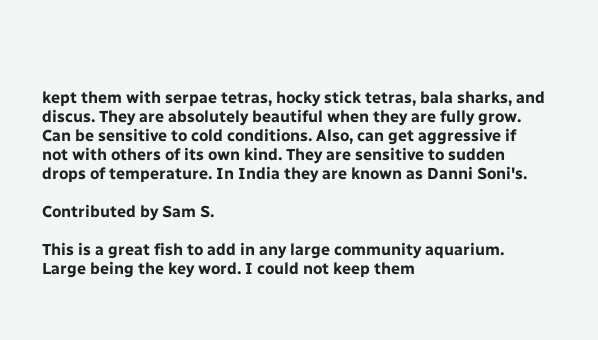kept them with serpae tetras, hocky stick tetras, bala sharks, and discus. They are absolutely beautiful when they are fully grow. Can be sensitive to cold conditions. Also, can get aggressive if not with others of its own kind. They are sensitive to sudden drops of temperature. In India they are known as Danni Soni's.

Contributed by Sam S.

This is a great fish to add in any large community aquarium. Large being the key word. I could not keep them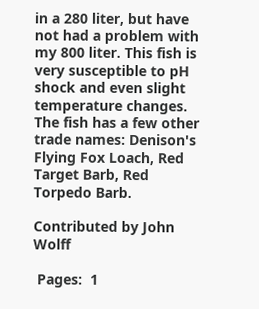in a 280 liter, but have not had a problem with my 800 liter. This fish is very susceptible to pH shock and even slight temperature changes. The fish has a few other trade names: Denison's Flying Fox Loach, Red Target Barb, Red Torpedo Barb.

Contributed by John Wolff

 Pages:  1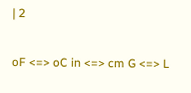| 2

oF <=> oC in <=> cm G <=> L